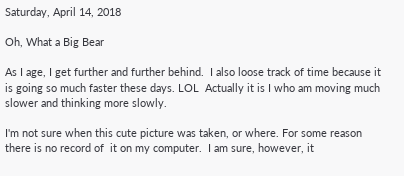Saturday, April 14, 2018

Oh, What a Big Bear

As I age, I get further and further behind.  I also loose track of time because it is going so much faster these days. LOL  Actually it is I who am moving much slower and thinking more slowly.

I'm not sure when this cute picture was taken, or where. For some reason there is no record of  it on my computer.  I am sure, however, it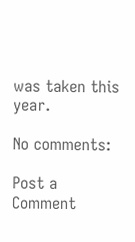was taken this year.

No comments:

Post a Comment